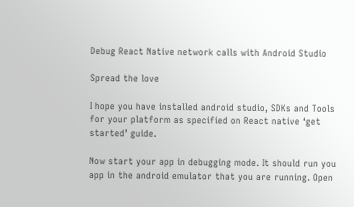Debug React Native network calls with Android Studio

Spread the love

I hope you have installed android studio, SDKs and Tools for your platform as specified on React native ‘get started’ guide.

Now start your app in debugging mode. It should run you app in the android emulator that you are running. Open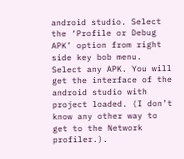android studio. Select the ‘Profile or Debug APK’ option from right side key bob menu. Select any APK. You will get the interface of the android studio with project loaded. (I don’t know any other way to get to the Network profiler.).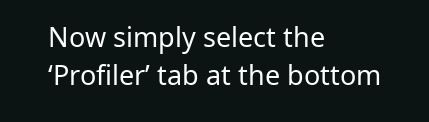Now simply select the ‘Profiler’ tab at the bottom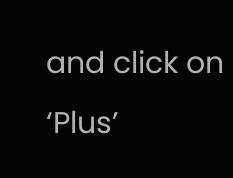and click on ‘Plus’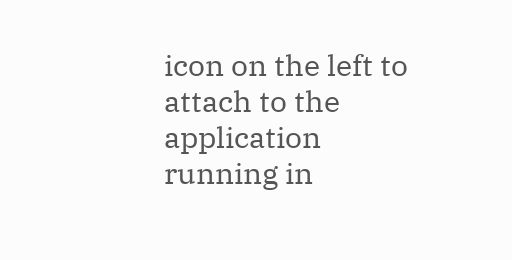icon on the left to attach to the application running in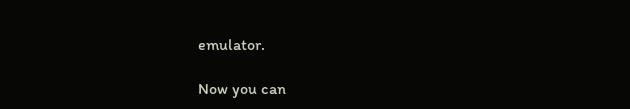emulator.

Now you can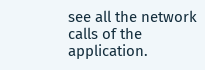see all the network calls of the application.